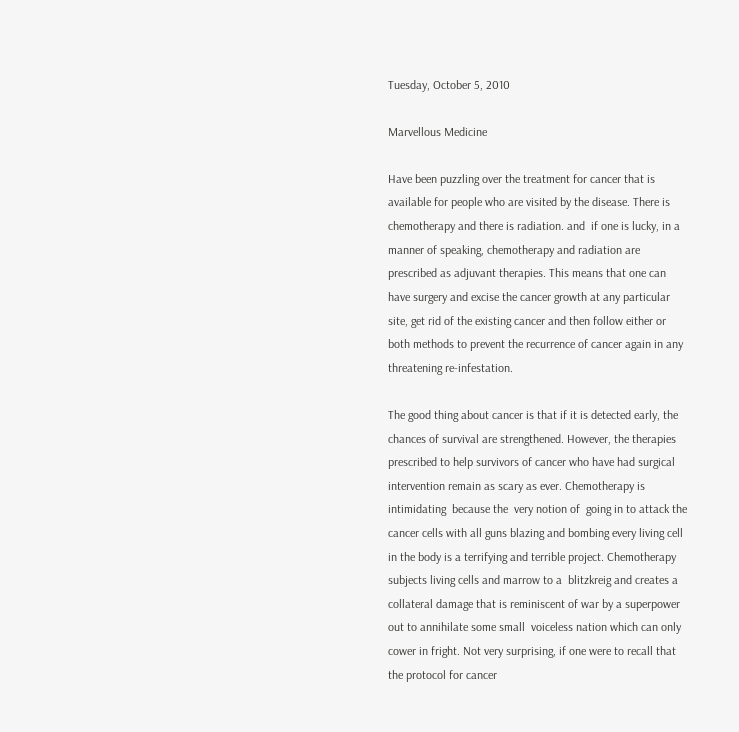Tuesday, October 5, 2010

Marvellous Medicine

Have been puzzling over the treatment for cancer that is available for people who are visited by the disease. There is chemotherapy and there is radiation. and  if one is lucky, in a manner of speaking, chemotherapy and radiation are prescribed as adjuvant therapies. This means that one can have surgery and excise the cancer growth at any particular site, get rid of the existing cancer and then follow either or both methods to prevent the recurrence of cancer again in any threatening re-infestation.

The good thing about cancer is that if it is detected early, the chances of survival are strengthened. However, the therapies prescribed to help survivors of cancer who have had surgical intervention remain as scary as ever. Chemotherapy is intimidating  because the  very notion of  going in to attack the cancer cells with all guns blazing and bombing every living cell in the body is a terrifying and terrible project. Chemotherapy subjects living cells and marrow to a  blitzkreig and creates a collateral damage that is reminiscent of war by a superpower out to annihilate some small  voiceless nation which can only cower in fright. Not very surprising, if one were to recall that the protocol for cancer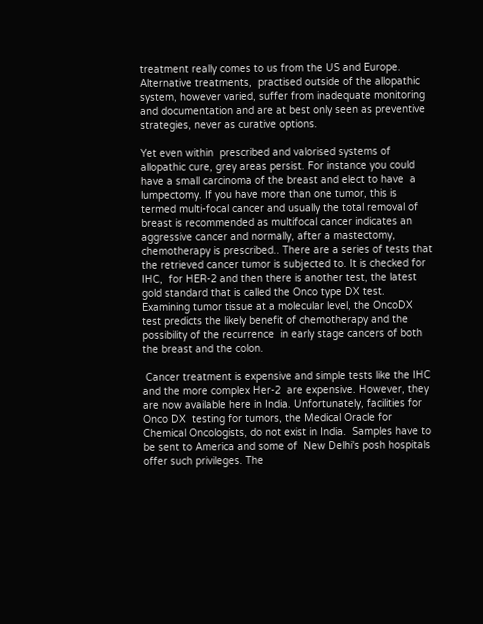treatment really comes to us from the US and Europe.  Alternative treatments,  practised outside of the allopathic system, however varied, suffer from inadequate monitoring and documentation and are at best only seen as preventive strategies, never as curative options.

Yet even within  prescribed and valorised systems of  allopathic cure, grey areas persist. For instance you could have a small carcinoma of the breast and elect to have  a lumpectomy. If you have more than one tumor, this is termed multi-focal cancer and usually the total removal of breast is recommended as multifocal cancer indicates an aggressive cancer and normally, after a mastectomy, chemotherapy is prescribed.. There are a series of tests that the retrieved cancer tumor is subjected to. It is checked for IHC,  for HER-2 and then there is another test, the latest gold standard that is called the Onco type DX test. Examining tumor tissue at a molecular level, the OncoDX test predicts the likely benefit of chemotherapy and the possibility of the recurrence  in early stage cancers of both the breast and the colon.

 Cancer treatment is expensive and simple tests like the IHC and the more complex Her-2  are expensive. However, they are now available here in India. Unfortunately, facilities for  Onco DX  testing for tumors, the Medical Oracle for Chemical Oncologists, do not exist in India.  Samples have to be sent to America and some of  New Delhi's posh hospitals  offer such privileges. The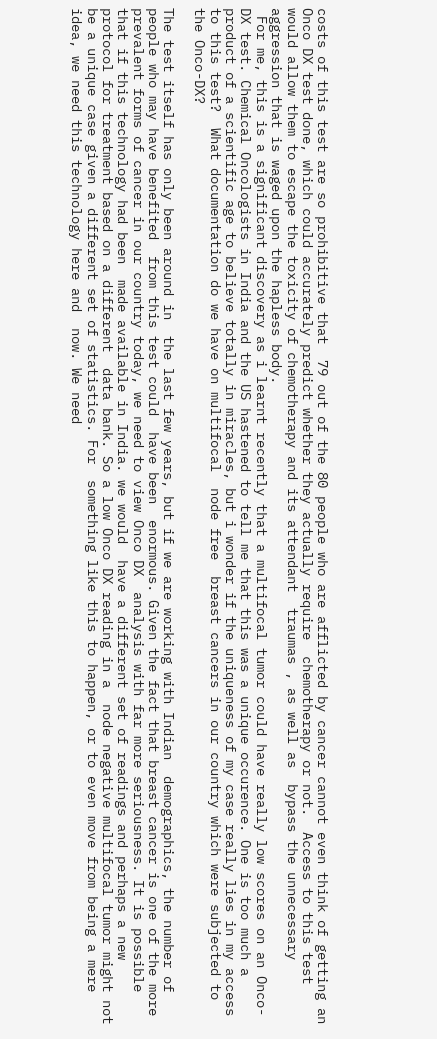costs of this test are so prohibitive that  79 out of the 80 people who are afflicted by cancer cannot even think of getting an Onco DX test done, which could accurately predict whether they actually require  chemotherapy or not.  Access to this test would allow them to escape the toxicity of chemotherapy and its attendant  traumas , as well as  bypass the unnecessary aggression that is waged upon the hapless body.
 For me, this is a significant discovery as i learnt recently that a multifocal tumor could have really low scores on an Onco- DX test. Chemical Oncologists in India and the US hastened to tell me that this was a unique occurence. One is too much a product of a scientific age to believe totally in miracles, but i wonder if the uniqueness of my case really lies in my access to this test?  What documentation do we have on multifocal  node free  breast cancers in our country which were subjected to the Onco-DX?

The test itself has only been around in  the last few years, but if we are working with Indian  demographics, the number of people who may have benefited  from this test could  have been  enormous. Given the fact that breast cancer is one of the more prevalent forms of cancer in our country today, we need to view Onco DX  analysis with far more seriousness. It is possible that if this technology had been  made available in India. we would  have a different set of readings and perhaps a new protocol for treatment based on a different  data bank. So a low Onco DX reading in a  node negative multifocal tumor might not be a unique case given a different set of statistics. For  something like this to happen, or to even move from being a mere  idea, we need this technology here and  now. We need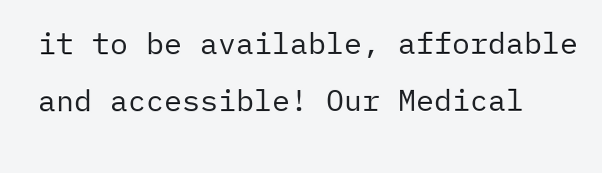it to be available, affordable and accessible! Our Medical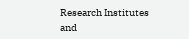Research Institutes and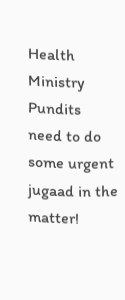Health Ministry Pundits need to do some urgent jugaad in the matter!